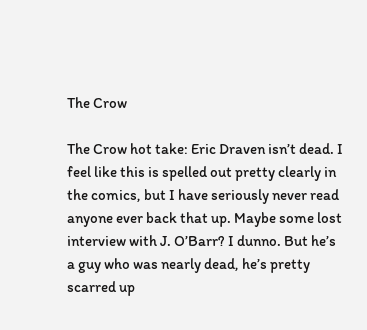The Crow

The Crow hot take: Eric Draven isn’t dead. I feel like this is spelled out pretty clearly in the comics, but I have seriously never read anyone ever back that up. Maybe some lost interview with J. O’Barr? I dunno. But he’s a guy who was nearly dead, he’s pretty scarred up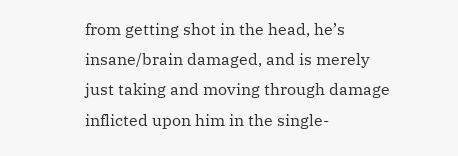from getting shot in the head, he’s insane/brain damaged, and is merely just taking and moving through damage inflicted upon him in the single-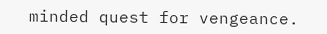minded quest for vengeance.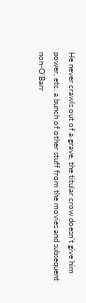He never crawls out of a grave, the titular crow doesn’t give him power, etc. a bunch of other stuff from the movies and subsequent non-O’Barr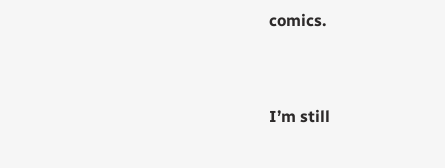comics.


I’m still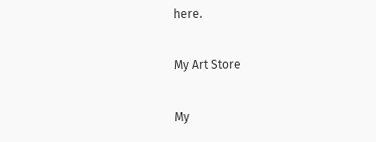here.

My Art Store

My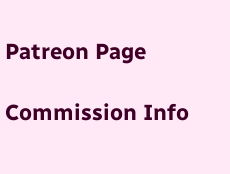Patreon Page

Commission Info